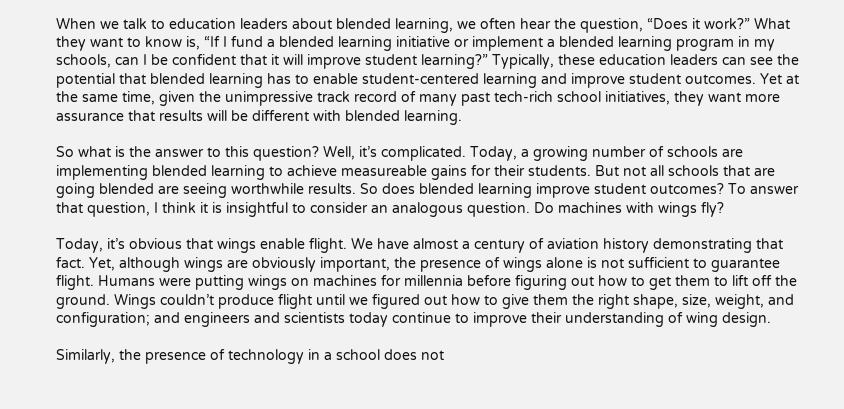When we talk to education leaders about blended learning, we often hear the question, “Does it work?” What they want to know is, “If I fund a blended learning initiative or implement a blended learning program in my schools, can I be confident that it will improve student learning?” Typically, these education leaders can see the potential that blended learning has to enable student-centered learning and improve student outcomes. Yet at the same time, given the unimpressive track record of many past tech-rich school initiatives, they want more assurance that results will be different with blended learning.

So what is the answer to this question? Well, it’s complicated. Today, a growing number of schools are implementing blended learning to achieve measureable gains for their students. But not all schools that are going blended are seeing worthwhile results. So does blended learning improve student outcomes? To answer that question, I think it is insightful to consider an analogous question. Do machines with wings fly?

Today, it’s obvious that wings enable flight. We have almost a century of aviation history demonstrating that fact. Yet, although wings are obviously important, the presence of wings alone is not sufficient to guarantee flight. Humans were putting wings on machines for millennia before figuring out how to get them to lift off the ground. Wings couldn’t produce flight until we figured out how to give them the right shape, size, weight, and configuration; and engineers and scientists today continue to improve their understanding of wing design.

Similarly, the presence of technology in a school does not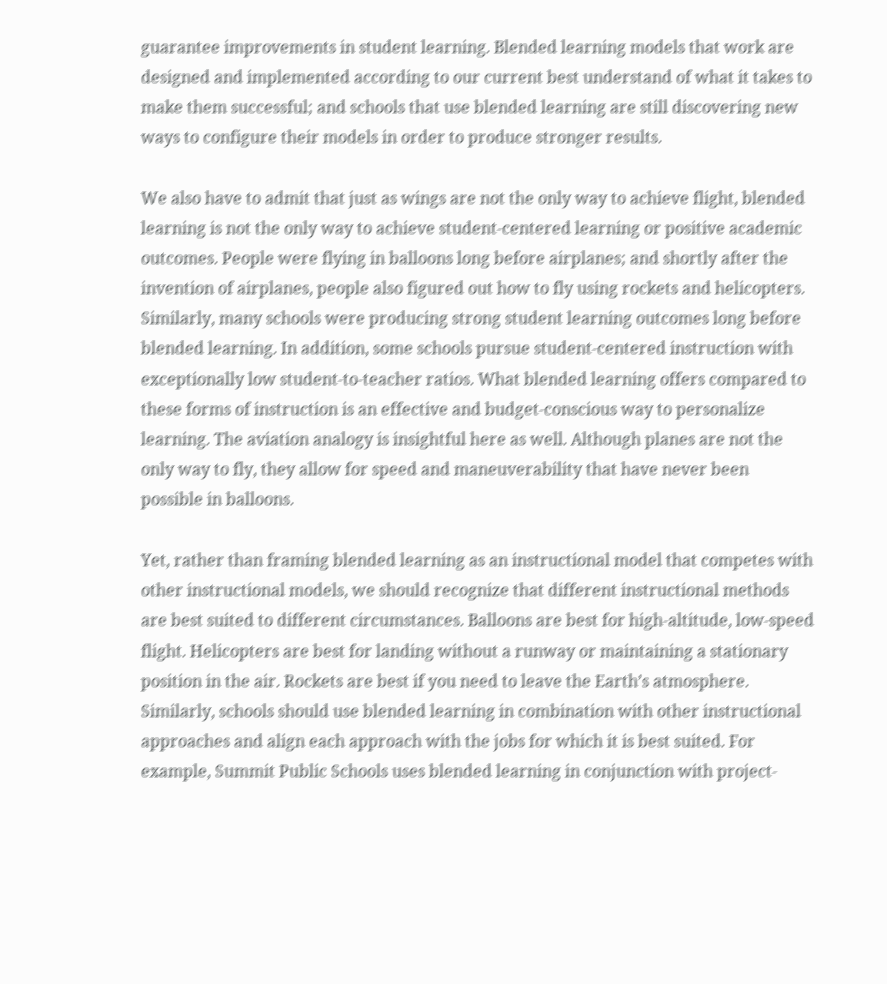guarantee improvements in student learning. Blended learning models that work are designed and implemented according to our current best understand of what it takes to make them successful; and schools that use blended learning are still discovering new ways to configure their models in order to produce stronger results.

We also have to admit that just as wings are not the only way to achieve flight, blended learning is not the only way to achieve student-centered learning or positive academic outcomes. People were flying in balloons long before airplanes; and shortly after the invention of airplanes, people also figured out how to fly using rockets and helicopters. Similarly, many schools were producing strong student learning outcomes long before blended learning. In addition, some schools pursue student-centered instruction with exceptionally low student-to-teacher ratios. What blended learning offers compared to these forms of instruction is an effective and budget-conscious way to personalize learning. The aviation analogy is insightful here as well. Although planes are not the only way to fly, they allow for speed and maneuverability that have never been possible in balloons.

Yet, rather than framing blended learning as an instructional model that competes with other instructional models, we should recognize that different instructional methods are best suited to different circumstances. Balloons are best for high-altitude, low-speed flight. Helicopters are best for landing without a runway or maintaining a stationary position in the air. Rockets are best if you need to leave the Earth’s atmosphere. Similarly, schools should use blended learning in combination with other instructional approaches and align each approach with the jobs for which it is best suited. For example, Summit Public Schools uses blended learning in conjunction with project-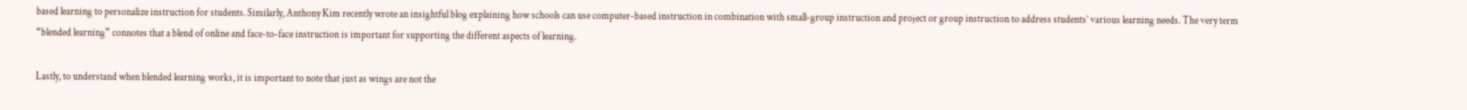based learning to personalize instruction for students. Similarly, Anthony Kim recently wrote an insightful blog explaining how schools can use computer-based instruction in combination with small-group instruction and project or group instruction to address students’ various learning needs. The very term “blended learning” connotes that a blend of online and face-to-face instruction is important for supporting the different aspects of learning.

Lastly, to understand when blended learning works, it is important to note that just as wings are not the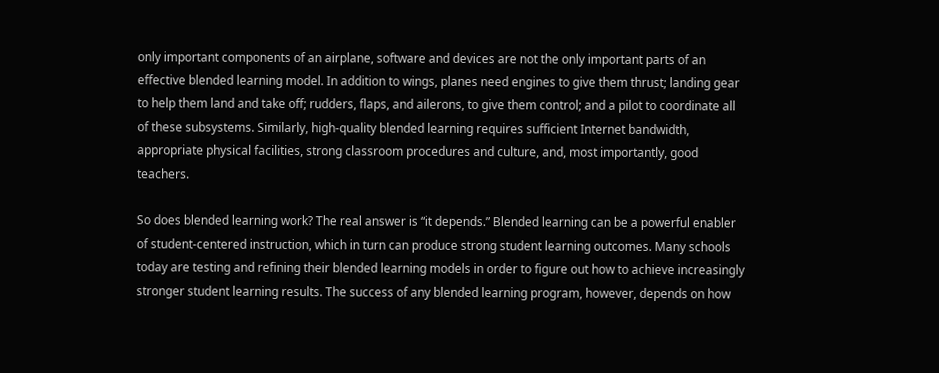only important components of an airplane, software and devices are not the only important parts of an effective blended learning model. In addition to wings, planes need engines to give them thrust; landing gear to help them land and take off; rudders, flaps, and ailerons, to give them control; and a pilot to coordinate all of these subsystems. Similarly, high-quality blended learning requires sufficient Internet bandwidth, appropriate physical facilities, strong classroom procedures and culture, and, most importantly, good teachers.

So does blended learning work? The real answer is “it depends.” Blended learning can be a powerful enabler of student-centered instruction, which in turn can produce strong student learning outcomes. Many schools today are testing and refining their blended learning models in order to figure out how to achieve increasingly stronger student learning results. The success of any blended learning program, however, depends on how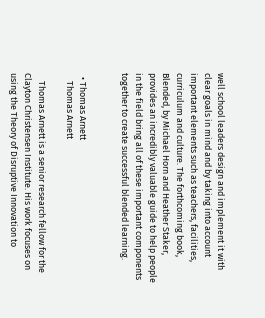well school leaders design and implement it with clear goals in mind and by taking into account important elements such as teachers, facilities, curriculum and culture. The forthcoming book, Blended, by Michael Horn and Heather Staker, provides an incredibly valuable guide to help people in the field bring all of these important components together to create successful blended learning.


  • Thomas Arnett
    Thomas Arnett

    Thomas Arnett is a senior research fellow for the Clayton Christensen Institute. His work focuses on using the Theory of Disruptive Innovation to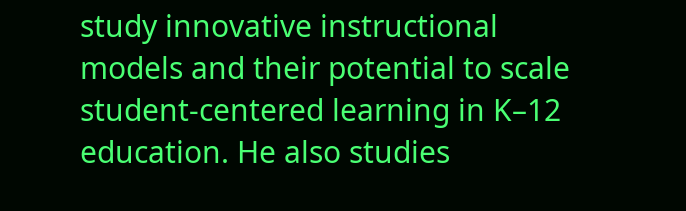study innovative instructional models and their potential to scale student-centered learning in K–12 education. He also studies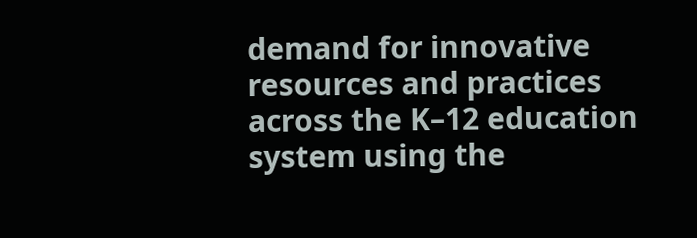demand for innovative resources and practices across the K–12 education system using the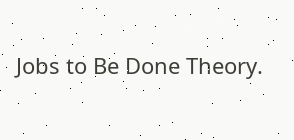Jobs to Be Done Theory.